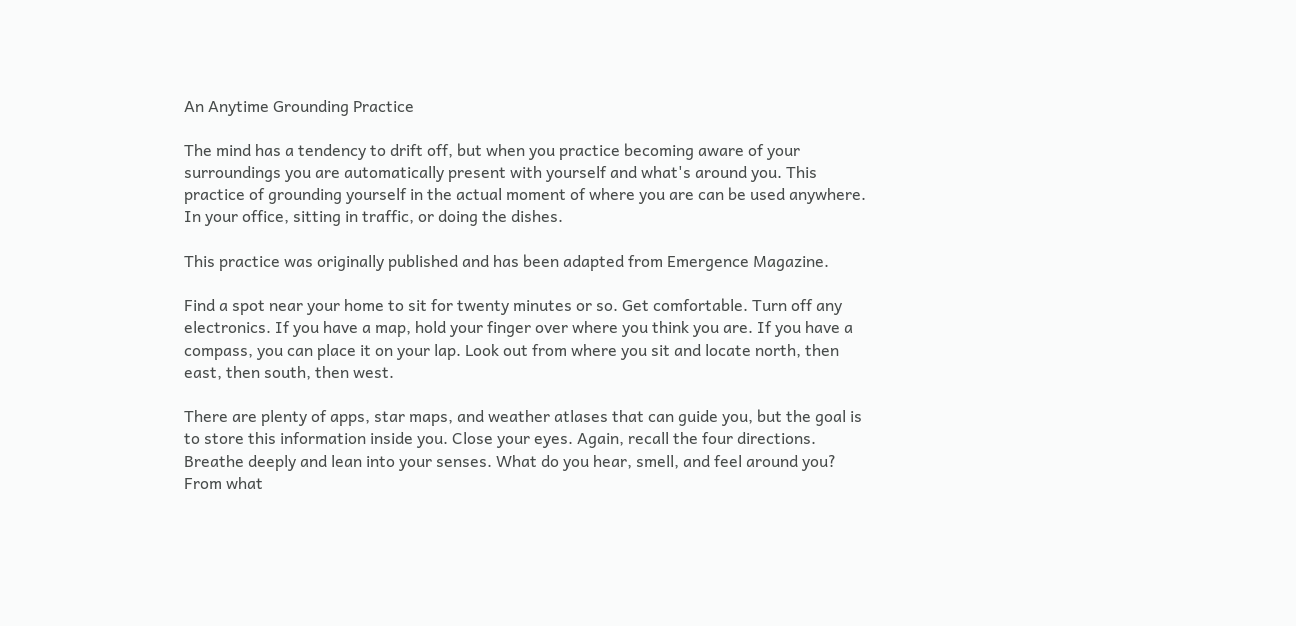An Anytime Grounding Practice

The mind has a tendency to drift off, but when you practice becoming aware of your surroundings you are automatically present with yourself and what's around you. This practice of grounding yourself in the actual moment of where you are can be used anywhere. In your office, sitting in traffic, or doing the dishes.

This practice was originally published and has been adapted from Emergence Magazine.

Find a spot near your home to sit for twenty minutes or so. Get comfortable. Turn off any electronics. If you have a map, hold your finger over where you think you are. If you have a compass, you can place it on your lap. Look out from where you sit and locate north, then east, then south, then west.

There are plenty of apps, star maps, and weather atlases that can guide you, but the goal is to store this information inside you. Close your eyes. Again, recall the four directions. Breathe deeply and lean into your senses. What do you hear, smell, and feel around you? From what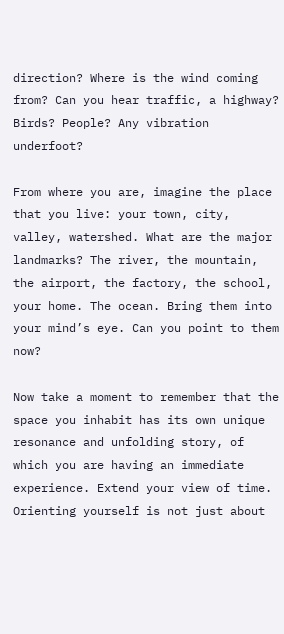direction? Where is the wind coming from? Can you hear traffic, a highway? Birds? People? Any vibration underfoot?

From where you are, imagine the place that you live: your town, city, valley, watershed. What are the major landmarks? The river, the mountain, the airport, the factory, the school, your home. The ocean. Bring them into your mind’s eye. Can you point to them now?

Now take a moment to remember that the space you inhabit has its own unique resonance and unfolding story, of which you are having an immediate experience. Extend your view of time. Orienting yourself is not just about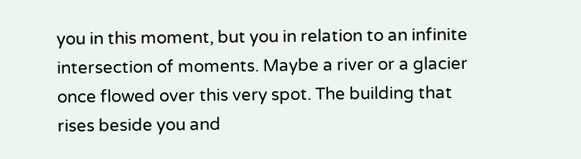you in this moment, but you in relation to an infinite intersection of moments. Maybe a river or a glacier once flowed over this very spot. The building that rises beside you and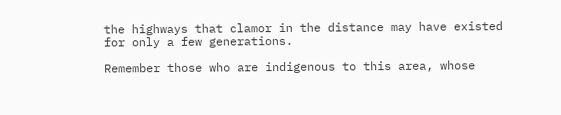the highways that clamor in the distance may have existed for only a few generations.

Remember those who are indigenous to this area, whose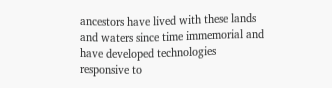ancestors have lived with these lands and waters since time immemorial and have developed technologies responsive to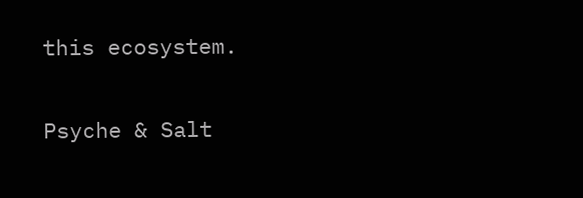this ecosystem.

Psyche & Salt